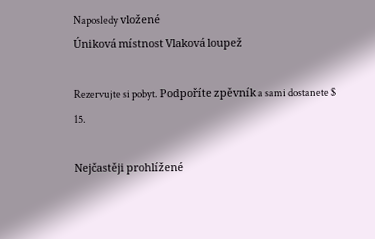Naposledy vložené
Úniková místnost Vlaková loupež

Rezervujte si pobyt. Podpoříte zpěvník a sami dostanete $ 15.

Nejčastěji prohlížené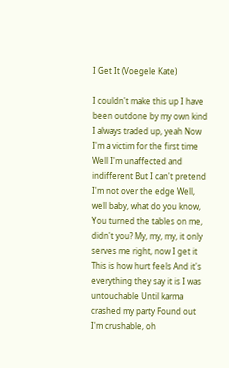I Get It (Voegele Kate)

I couldn't make this up I have been outdone by my own kind I always traded up, yeah Now I'm a victim for the first time Well I'm unaffected and indifferent But I can't pretend I'm not over the edge Well, well baby, what do you know, You turned the tables on me, didn't you? My, my, my, it only serves me right, now I get it This is how hurt feels And it's everything they say it is I was untouchable Until karma crashed my party Found out I'm crushable, oh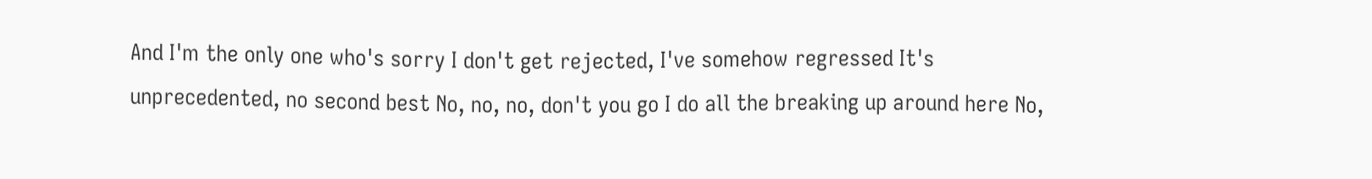And I'm the only one who's sorry I don't get rejected, I've somehow regressed It's unprecedented, no second best No, no, no, don't you go I do all the breaking up around here No,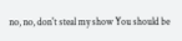no, no, don't steal my show You should be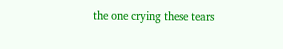the one crying these tears